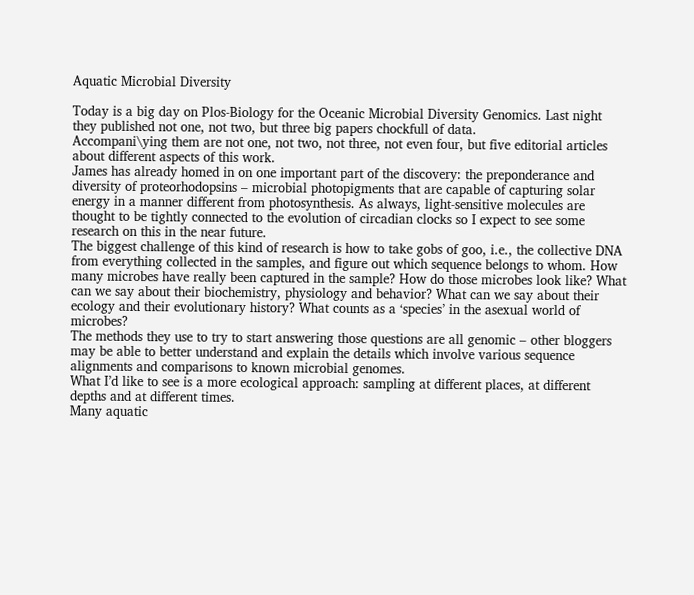Aquatic Microbial Diversity

Today is a big day on Plos-Biology for the Oceanic Microbial Diversity Genomics. Last night they published not one, not two, but three big papers chockfull of data.
Accompani\ying them are not one, not two, not three, not even four, but five editorial articles about different aspects of this work.
James has already homed in on one important part of the discovery: the preponderance and diversity of proteorhodopsins – microbial photopigments that are capable of capturing solar energy in a manner different from photosynthesis. As always, light-sensitive molecules are thought to be tightly connected to the evolution of circadian clocks so I expect to see some research on this in the near future.
The biggest challenge of this kind of research is how to take gobs of goo, i.e., the collective DNA from everything collected in the samples, and figure out which sequence belongs to whom. How many microbes have really been captured in the sample? How do those microbes look like? What can we say about their biochemistry, physiology and behavior? What can we say about their ecology and their evolutionary history? What counts as a ‘species’ in the asexual world of microbes?
The methods they use to try to start answering those questions are all genomic – other bloggers may be able to better understand and explain the details which involve various sequence alignments and comparisons to known microbial genomes.
What I’d like to see is a more ecological approach: sampling at different places, at different depths and at different times.
Many aquatic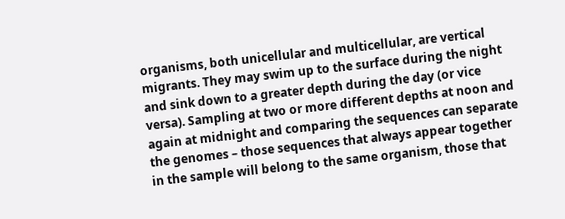organisms, both unicellular and multicellular, are vertical migrants. They may swim up to the surface during the night and sink down to a greater depth during the day (or vice versa). Sampling at two or more different depths at noon and again at midnight and comparing the sequences can separate the genomes – those sequences that always appear together in the sample will belong to the same organism, those that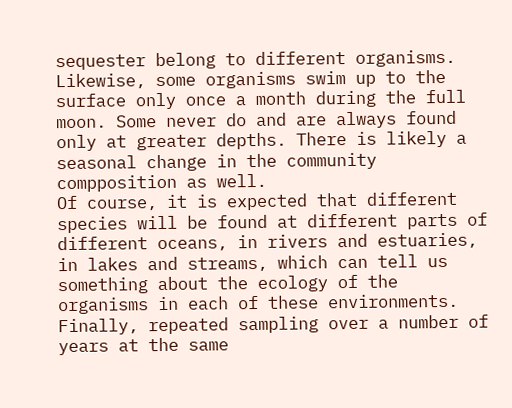sequester belong to different organisms.
Likewise, some organisms swim up to the surface only once a month during the full moon. Some never do and are always found only at greater depths. There is likely a seasonal change in the community compposition as well.
Of course, it is expected that different species will be found at different parts of different oceans, in rivers and estuaries, in lakes and streams, which can tell us something about the ecology of the organisms in each of these environments.
Finally, repeated sampling over a number of years at the same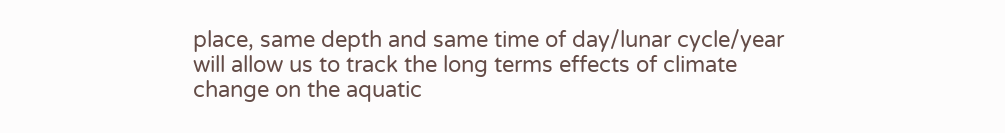place, same depth and same time of day/lunar cycle/year will allow us to track the long terms effects of climate change on the aquatic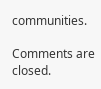communities.

Comments are closed.